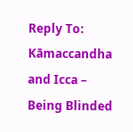Reply To: Kāmaccandha and Icca – Being Blinded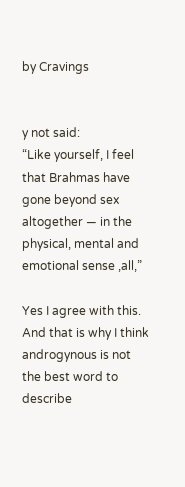by Cravings


y not said:
“Like yourself, I feel that Brahmas have gone beyond sex altogether — in the physical, mental and emotional sense ,all,”

Yes I agree with this. And that is why I think androgynous is not the best word to describe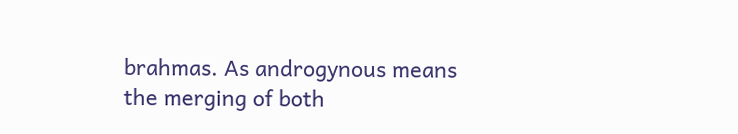brahmas. As androgynous means the merging of both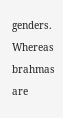genders. Whereas brahmas are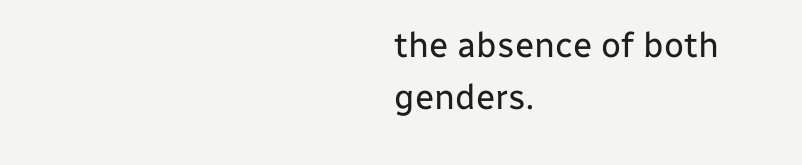the absence of both genders.